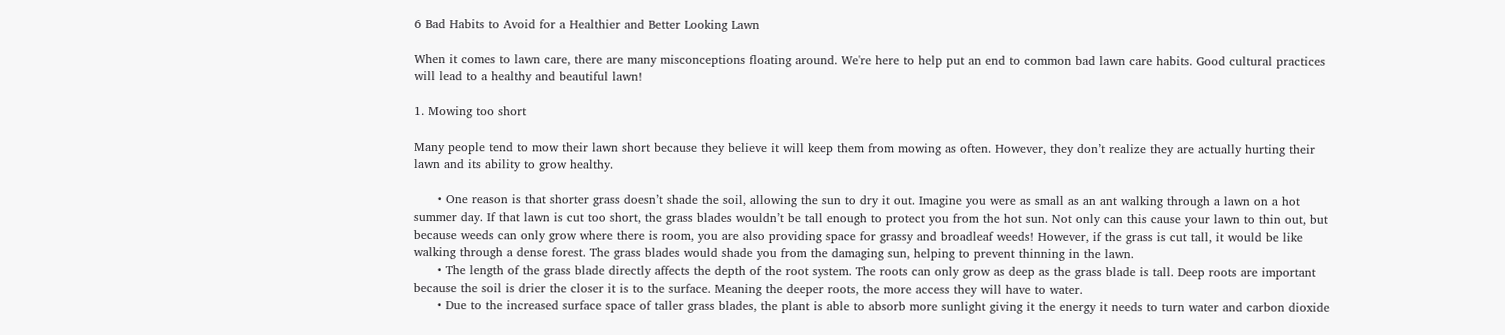6 Bad Habits to Avoid for a Healthier and Better Looking Lawn

When it comes to lawn care, there are many misconceptions floating around. We're here to help put an end to common bad lawn care habits. Good cultural practices will lead to a healthy and beautiful lawn!

1. Mowing too short

Many people tend to mow their lawn short because they believe it will keep them from mowing as often. However, they don’t realize they are actually hurting their lawn and its ability to grow healthy.

      • One reason is that shorter grass doesn’t shade the soil, allowing the sun to dry it out. Imagine you were as small as an ant walking through a lawn on a hot summer day. If that lawn is cut too short, the grass blades wouldn’t be tall enough to protect you from the hot sun. Not only can this cause your lawn to thin out, but because weeds can only grow where there is room, you are also providing space for grassy and broadleaf weeds! However, if the grass is cut tall, it would be like walking through a dense forest. The grass blades would shade you from the damaging sun, helping to prevent thinning in the lawn.
      • The length of the grass blade directly affects the depth of the root system. The roots can only grow as deep as the grass blade is tall. Deep roots are important because the soil is drier the closer it is to the surface. Meaning the deeper roots, the more access they will have to water.
      • Due to the increased surface space of taller grass blades, the plant is able to absorb more sunlight giving it the energy it needs to turn water and carbon dioxide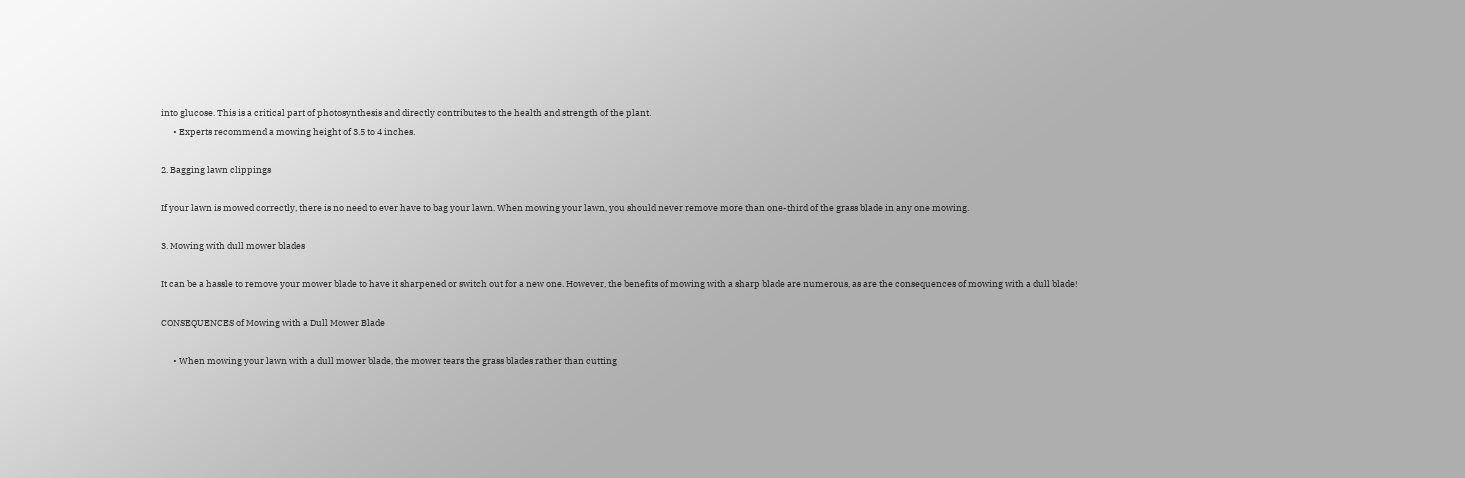into glucose. This is a critical part of photosynthesis and directly contributes to the health and strength of the plant.
      • Experts recommend a mowing height of 3.5 to 4 inches.

2. Bagging lawn clippings

If your lawn is mowed correctly, there is no need to ever have to bag your lawn. When mowing your lawn, you should never remove more than one-third of the grass blade in any one mowing.

3. Mowing with dull mower blades

It can be a hassle to remove your mower blade to have it sharpened or switch out for a new one. However, the benefits of mowing with a sharp blade are numerous, as are the consequences of mowing with a dull blade!

CONSEQUENCES of Mowing with a Dull Mower Blade

      • When mowing your lawn with a dull mower blade, the mower tears the grass blades rather than cutting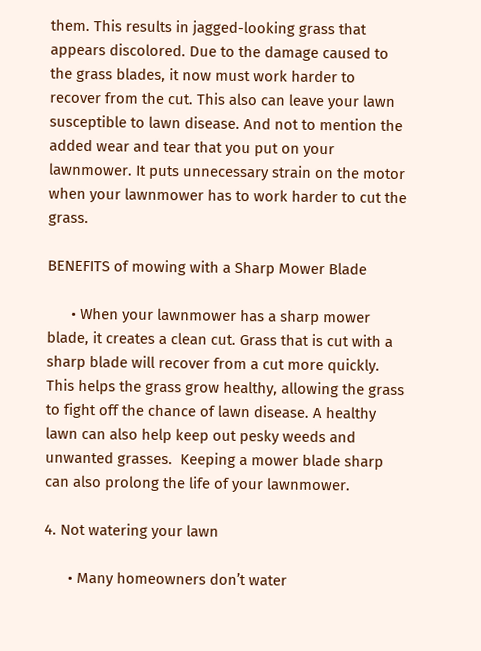them. This results in jagged-looking grass that appears discolored. Due to the damage caused to the grass blades, it now must work harder to recover from the cut. This also can leave your lawn susceptible to lawn disease. And not to mention the added wear and tear that you put on your lawnmower. It puts unnecessary strain on the motor when your lawnmower has to work harder to cut the grass.

BENEFITS of mowing with a Sharp Mower Blade

      • When your lawnmower has a sharp mower blade, it creates a clean cut. Grass that is cut with a sharp blade will recover from a cut more quickly.  This helps the grass grow healthy, allowing the grass to fight off the chance of lawn disease. A healthy lawn can also help keep out pesky weeds and unwanted grasses.  Keeping a mower blade sharp can also prolong the life of your lawnmower.

4. Not watering your lawn

      • Many homeowners don’t water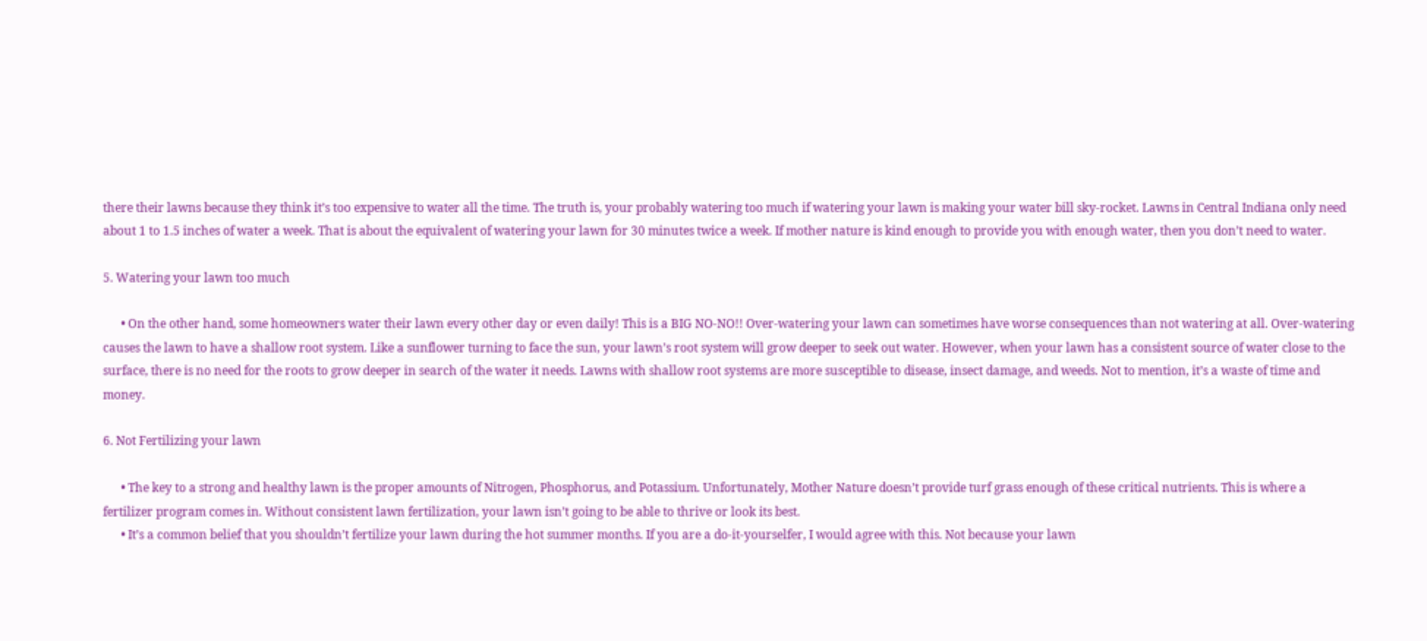there their lawns because they think it’s too expensive to water all the time. The truth is, your probably watering too much if watering your lawn is making your water bill sky-rocket. Lawns in Central Indiana only need about 1 to 1.5 inches of water a week. That is about the equivalent of watering your lawn for 30 minutes twice a week. If mother nature is kind enough to provide you with enough water, then you don’t need to water.

5. Watering your lawn too much

      • On the other hand, some homeowners water their lawn every other day or even daily! This is a BIG NO-NO!! Over-watering your lawn can sometimes have worse consequences than not watering at all. Over-watering causes the lawn to have a shallow root system. Like a sunflower turning to face the sun, your lawn’s root system will grow deeper to seek out water. However, when your lawn has a consistent source of water close to the surface, there is no need for the roots to grow deeper in search of the water it needs. Lawns with shallow root systems are more susceptible to disease, insect damage, and weeds. Not to mention, it’s a waste of time and money.

6. Not Fertilizing your lawn

      • The key to a strong and healthy lawn is the proper amounts of Nitrogen, Phosphorus, and Potassium. Unfortunately, Mother Nature doesn’t provide turf grass enough of these critical nutrients. This is where a fertilizer program comes in. Without consistent lawn fertilization, your lawn isn’t going to be able to thrive or look its best.
      • It’s a common belief that you shouldn’t fertilize your lawn during the hot summer months. If you are a do-it-yourselfer, I would agree with this. Not because your lawn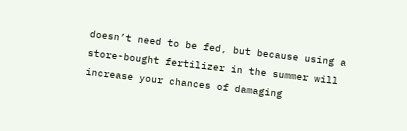doesn’t need to be fed, but because using a store-bought fertilizer in the summer will increase your chances of damaging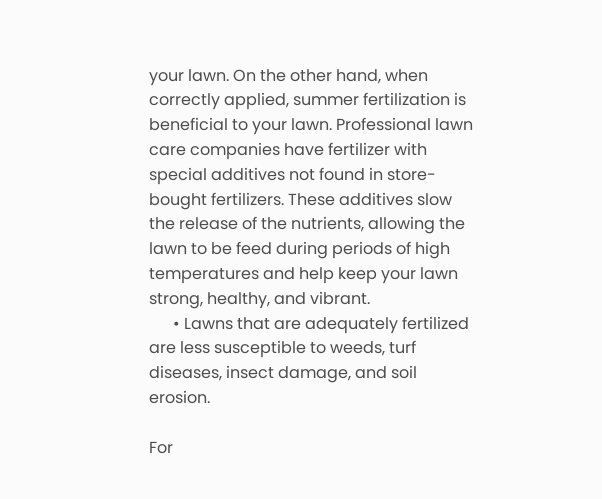your lawn. On the other hand, when correctly applied, summer fertilization is beneficial to your lawn. Professional lawn care companies have fertilizer with special additives not found in store-bought fertilizers. These additives slow the release of the nutrients, allowing the lawn to be feed during periods of high temperatures and help keep your lawn strong, healthy, and vibrant.
      • Lawns that are adequately fertilized are less susceptible to weeds, turf diseases, insect damage, and soil erosion.

For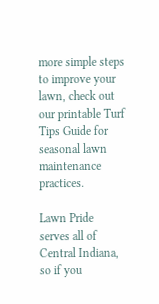more simple steps to improve your lawn, check out our printable Turf Tips Guide for seasonal lawn maintenance practices.

Lawn Pride serves all of Central Indiana, so if you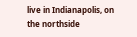live in Indianapolis, on the northside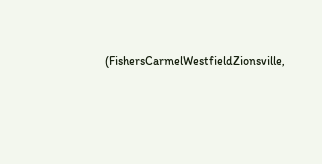(FishersCarmelWestfieldZionsville,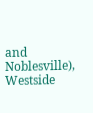and Noblesville), Westside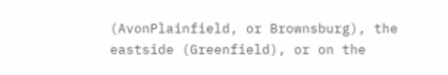(AvonPlainfield, or Brownsburg), the eastside (Greenfield), or on the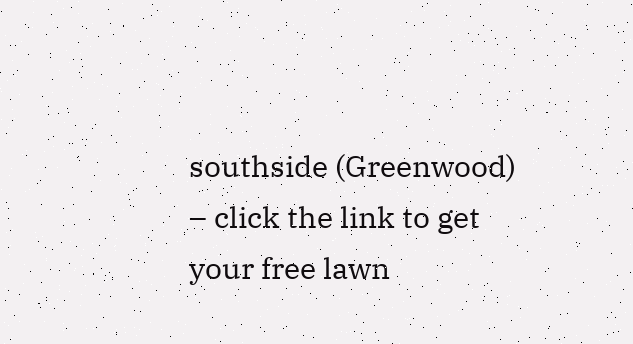southside (Greenwood) – click the link to get your free lawn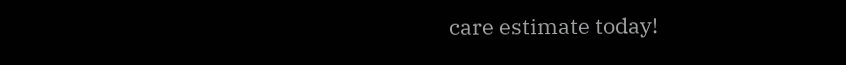care estimate today!